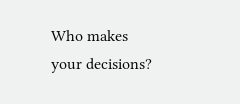Who makes your decisions?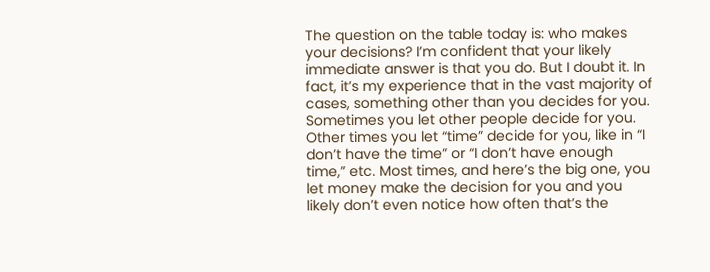The question on the table today is: who makes your decisions? I’m confident that your likely immediate answer is that you do. But I doubt it. In fact, it’s my experience that in the vast majority of cases, something other than you decides for you. Sometimes you let other people decide for you. Other times you let “time” decide for you, like in “I don’t have the time” or “I don’t have enough time,” etc. Most times, and here’s the big one, you let money make the decision for you and you likely don’t even notice how often that’s the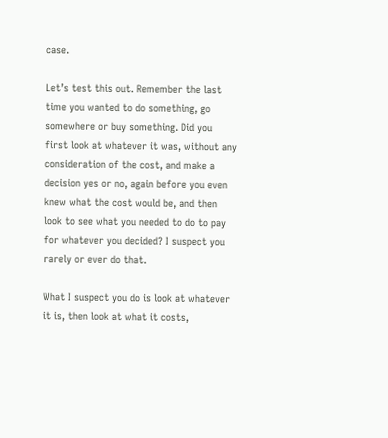case.

Let’s test this out. Remember the last time you wanted to do something, go somewhere or buy something. Did you first look at whatever it was, without any consideration of the cost, and make a decision yes or no, again before you even knew what the cost would be, and then look to see what you needed to do to pay for whatever you decided? I suspect you rarely or ever do that.

What I suspect you do is look at whatever it is, then look at what it costs,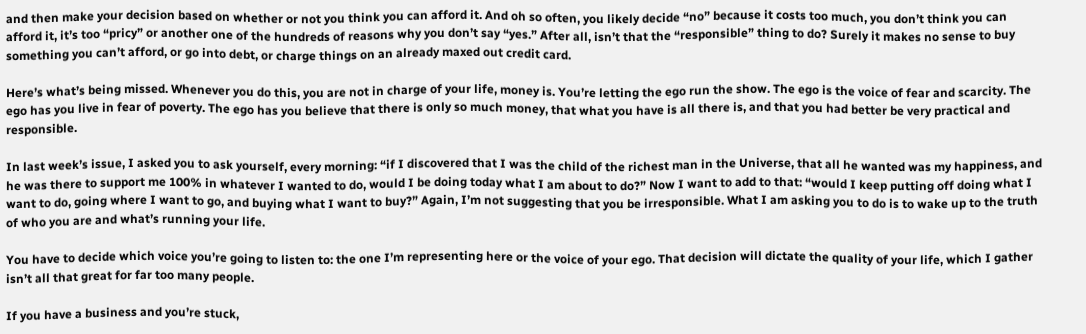and then make your decision based on whether or not you think you can afford it. And oh so often, you likely decide “no” because it costs too much, you don’t think you can afford it, it’s too “pricy” or another one of the hundreds of reasons why you don’t say “yes.” After all, isn’t that the “responsible” thing to do? Surely it makes no sense to buy something you can’t afford, or go into debt, or charge things on an already maxed out credit card.

Here’s what’s being missed. Whenever you do this, you are not in charge of your life, money is. You’re letting the ego run the show. The ego is the voice of fear and scarcity. The ego has you live in fear of poverty. The ego has you believe that there is only so much money, that what you have is all there is, and that you had better be very practical and responsible.

In last week’s issue, I asked you to ask yourself, every morning: “if I discovered that I was the child of the richest man in the Universe, that all he wanted was my happiness, and he was there to support me 100% in whatever I wanted to do, would I be doing today what I am about to do?” Now I want to add to that: “would I keep putting off doing what I want to do, going where I want to go, and buying what I want to buy?” Again, I’m not suggesting that you be irresponsible. What I am asking you to do is to wake up to the truth of who you are and what’s running your life.

You have to decide which voice you’re going to listen to: the one I’m representing here or the voice of your ego. That decision will dictate the quality of your life, which I gather isn’t all that great for far too many people.

If you have a business and you’re stuck,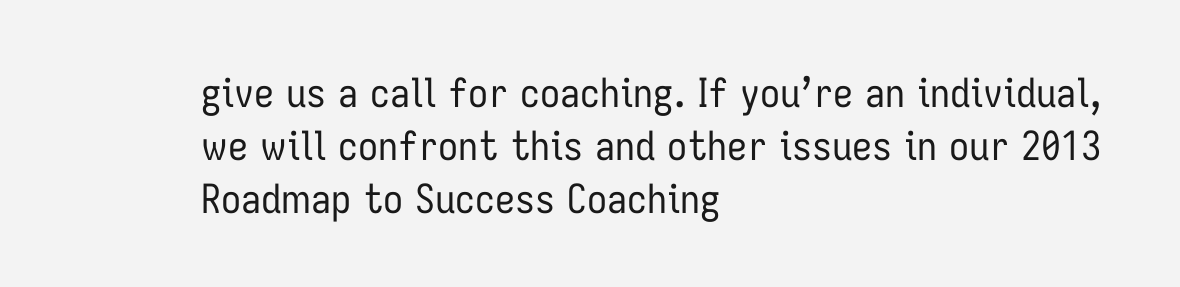give us a call for coaching. If you’re an individual, we will confront this and other issues in our 2013 Roadmap to Success Coaching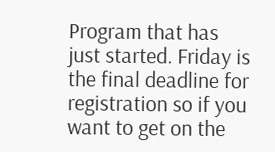Program that has just started. Friday is the final deadline for registration so if you want to get on the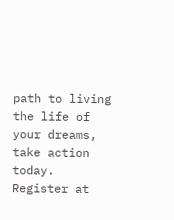path to living the life of your dreams, take action today. Register at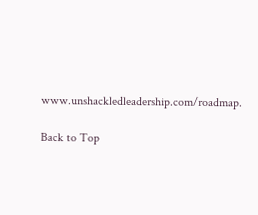www.unshackledleadership.com/roadmap.

Back to Top